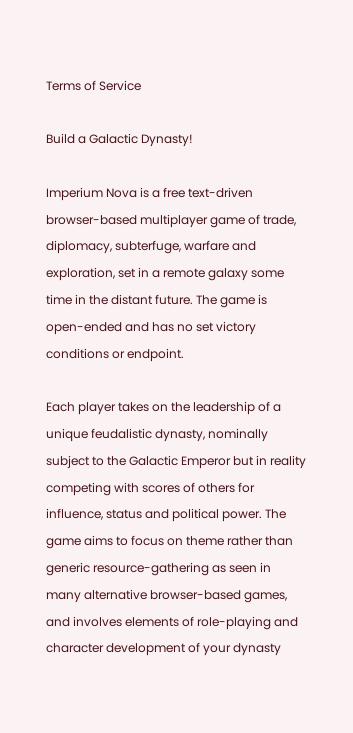Terms of Service

Build a Galactic Dynasty!

Imperium Nova is a free text-driven browser-based multiplayer game of trade, diplomacy, subterfuge, warfare and exploration, set in a remote galaxy some time in the distant future. The game is open-ended and has no set victory conditions or endpoint.

Each player takes on the leadership of a unique feudalistic dynasty, nominally subject to the Galactic Emperor but in reality competing with scores of others for influence, status and political power. The game aims to focus on theme rather than generic resource-gathering as seen in many alternative browser-based games, and involves elements of role-playing and character development of your dynasty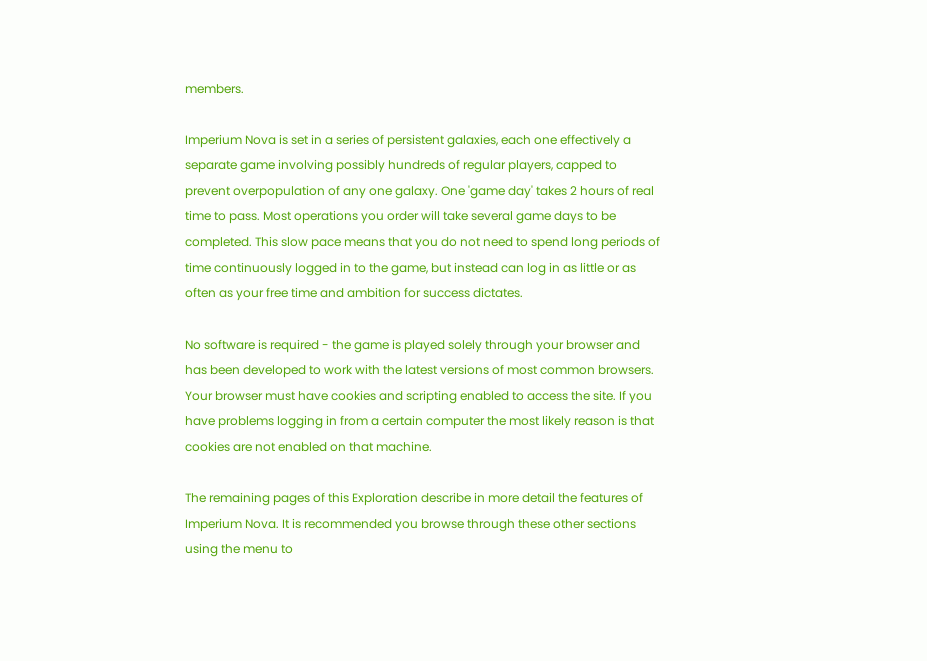members.

Imperium Nova is set in a series of persistent galaxies, each one effectively a separate game involving possibly hundreds of regular players, capped to prevent overpopulation of any one galaxy. One 'game day' takes 2 hours of real time to pass. Most operations you order will take several game days to be completed. This slow pace means that you do not need to spend long periods of time continuously logged in to the game, but instead can log in as little or as often as your free time and ambition for success dictates.

No software is required - the game is played solely through your browser and has been developed to work with the latest versions of most common browsers. Your browser must have cookies and scripting enabled to access the site. If you have problems logging in from a certain computer the most likely reason is that cookies are not enabled on that machine.

The remaining pages of this Exploration describe in more detail the features of Imperium Nova. It is recommended you browse through these other sections using the menu to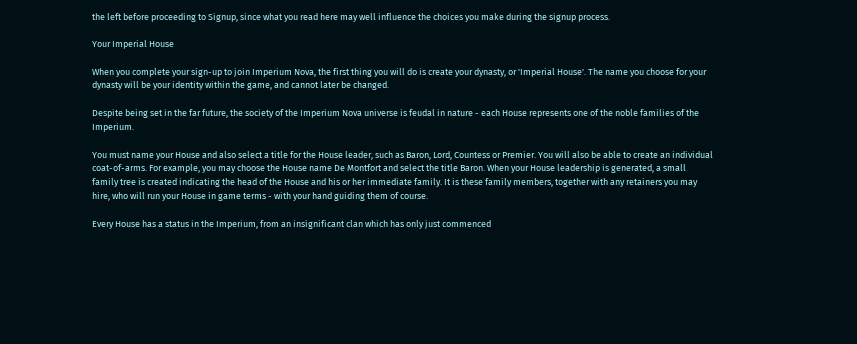the left before proceeding to Signup, since what you read here may well influence the choices you make during the signup process.

Your Imperial House

When you complete your sign-up to join Imperium Nova, the first thing you will do is create your dynasty, or 'Imperial House'. The name you choose for your dynasty will be your identity within the game, and cannot later be changed.

Despite being set in the far future, the society of the Imperium Nova universe is feudal in nature - each House represents one of the noble families of the Imperium.

You must name your House and also select a title for the House leader, such as Baron, Lord, Countess or Premier. You will also be able to create an individual coat-of-arms. For example, you may choose the House name De Montfort and select the title Baron. When your House leadership is generated, a small family tree is created indicating the head of the House and his or her immediate family. It is these family members, together with any retainers you may hire, who will run your House in game terms - with your hand guiding them of course.

Every House has a status in the Imperium, from an insignificant clan which has only just commenced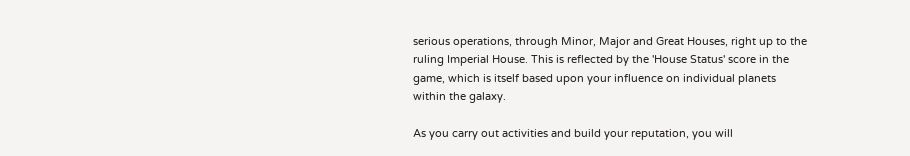serious operations, through Minor, Major and Great Houses, right up to the ruling Imperial House. This is reflected by the 'House Status' score in the game, which is itself based upon your influence on individual planets within the galaxy.

As you carry out activities and build your reputation, you will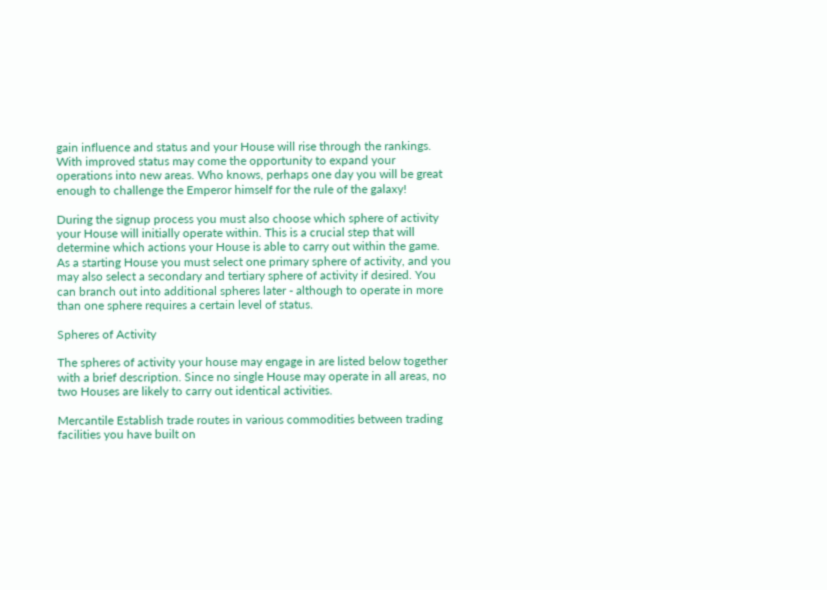gain influence and status and your House will rise through the rankings. With improved status may come the opportunity to expand your operations into new areas. Who knows, perhaps one day you will be great enough to challenge the Emperor himself for the rule of the galaxy!

During the signup process you must also choose which sphere of activity your House will initially operate within. This is a crucial step that will determine which actions your House is able to carry out within the game. As a starting House you must select one primary sphere of activity, and you may also select a secondary and tertiary sphere of activity if desired. You can branch out into additional spheres later - although to operate in more than one sphere requires a certain level of status.

Spheres of Activity

The spheres of activity your house may engage in are listed below together with a brief description. Since no single House may operate in all areas, no two Houses are likely to carry out identical activities.

Mercantile Establish trade routes in various commodities between trading facilities you have built on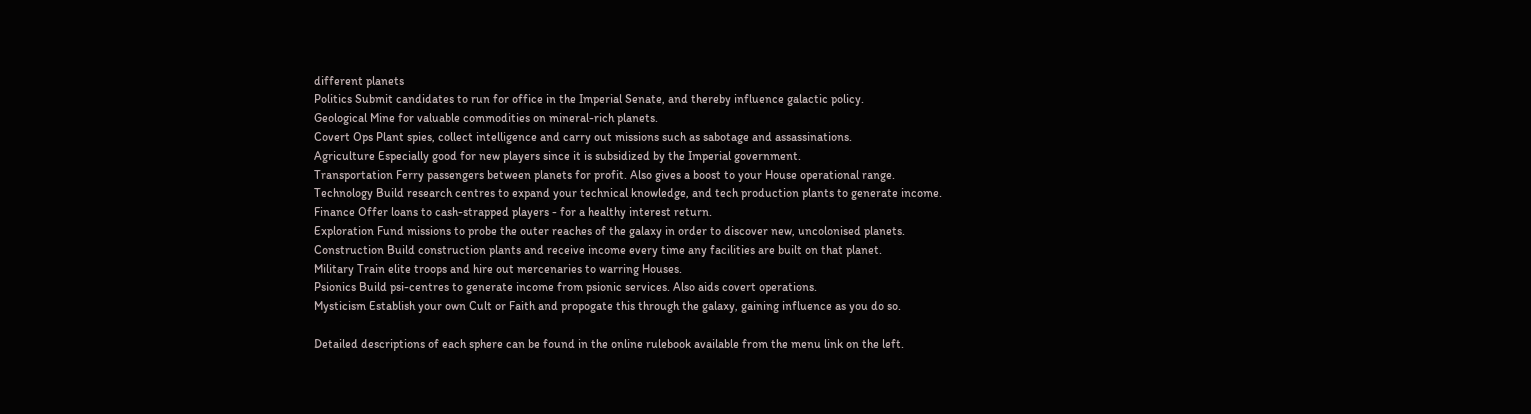different planets
Politics Submit candidates to run for office in the Imperial Senate, and thereby influence galactic policy.
Geological Mine for valuable commodities on mineral-rich planets.
Covert Ops Plant spies, collect intelligence and carry out missions such as sabotage and assassinations.
Agriculture Especially good for new players since it is subsidized by the Imperial government.
Transportation Ferry passengers between planets for profit. Also gives a boost to your House operational range.
Technology Build research centres to expand your technical knowledge, and tech production plants to generate income.
Finance Offer loans to cash-strapped players - for a healthy interest return.
Exploration Fund missions to probe the outer reaches of the galaxy in order to discover new, uncolonised planets.
Construction Build construction plants and receive income every time any facilities are built on that planet.
Military Train elite troops and hire out mercenaries to warring Houses.
Psionics Build psi-centres to generate income from psionic services. Also aids covert operations.
Mysticism Establish your own Cult or Faith and propogate this through the galaxy, gaining influence as you do so.

Detailed descriptions of each sphere can be found in the online rulebook available from the menu link on the left.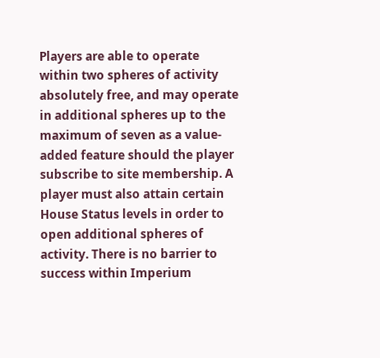Players are able to operate within two spheres of activity absolutely free, and may operate in additional spheres up to the maximum of seven as a value-added feature should the player subscribe to site membership. A player must also attain certain House Status levels in order to open additional spheres of activity. There is no barrier to success within Imperium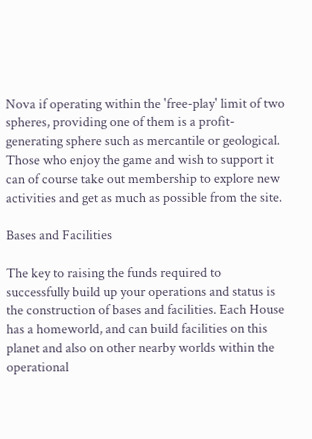Nova if operating within the 'free-play' limit of two spheres, providing one of them is a profit-generating sphere such as mercantile or geological. Those who enjoy the game and wish to support it can of course take out membership to explore new activities and get as much as possible from the site.

Bases and Facilities

The key to raising the funds required to successfully build up your operations and status is the construction of bases and facilities. Each House has a homeworld, and can build facilities on this planet and also on other nearby worlds within the operational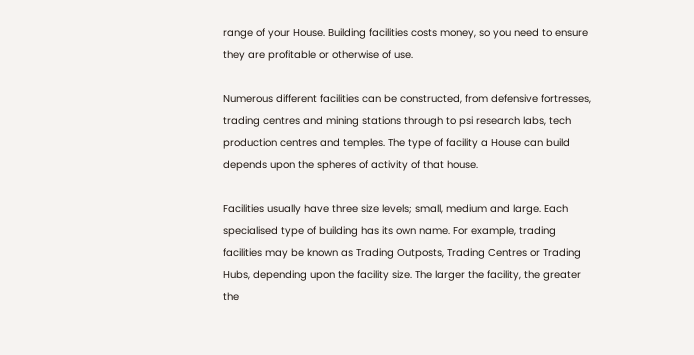range of your House. Building facilities costs money, so you need to ensure they are profitable or otherwise of use.

Numerous different facilities can be constructed, from defensive fortresses, trading centres and mining stations through to psi research labs, tech production centres and temples. The type of facility a House can build depends upon the spheres of activity of that house.

Facilities usually have three size levels; small, medium and large. Each specialised type of building has its own name. For example, trading facilities may be known as Trading Outposts, Trading Centres or Trading Hubs, depending upon the facility size. The larger the facility, the greater the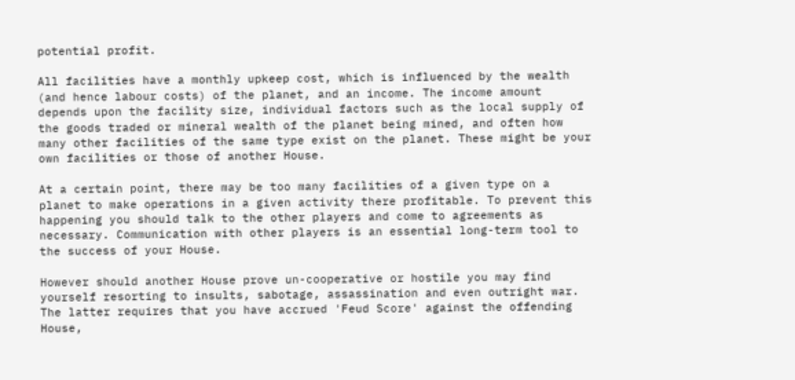potential profit.

All facilities have a monthly upkeep cost, which is influenced by the wealth (and hence labour costs) of the planet, and an income. The income amount depends upon the facility size, individual factors such as the local supply of the goods traded or mineral wealth of the planet being mined, and often how many other facilities of the same type exist on the planet. These might be your own facilities or those of another House.

At a certain point, there may be too many facilities of a given type on a planet to make operations in a given activity there profitable. To prevent this happening you should talk to the other players and come to agreements as necessary. Communication with other players is an essential long-term tool to the success of your House.

However should another House prove un-cooperative or hostile you may find yourself resorting to insults, sabotage, assassination and even outright war. The latter requires that you have accrued 'Feud Score' against the offending House,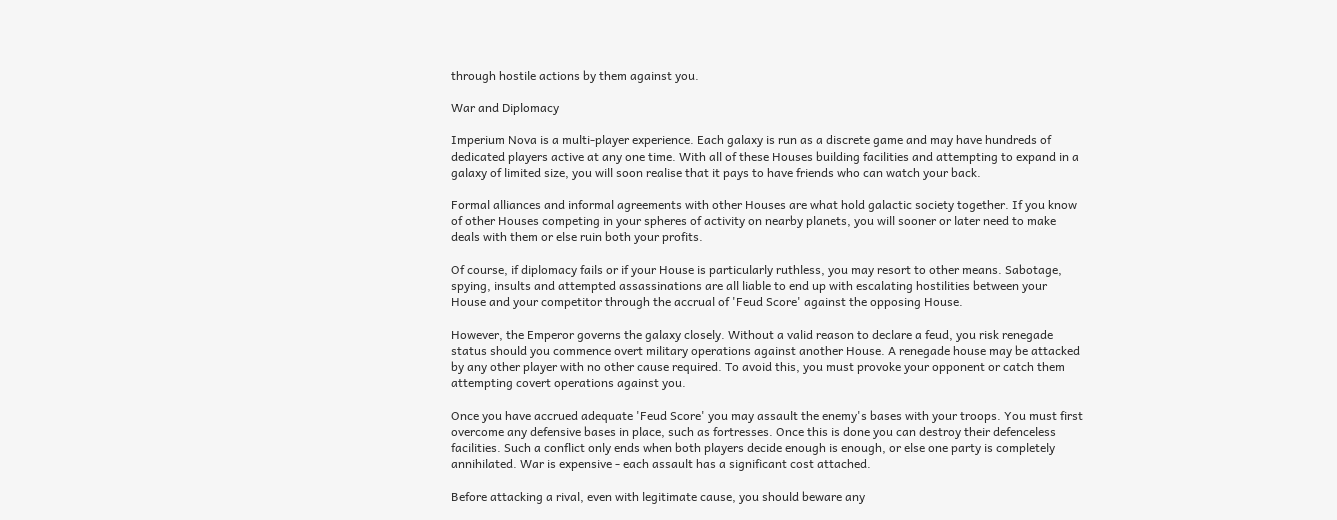through hostile actions by them against you.

War and Diplomacy

Imperium Nova is a multi-player experience. Each galaxy is run as a discrete game and may have hundreds of dedicated players active at any one time. With all of these Houses building facilities and attempting to expand in a galaxy of limited size, you will soon realise that it pays to have friends who can watch your back.

Formal alliances and informal agreements with other Houses are what hold galactic society together. If you know of other Houses competing in your spheres of activity on nearby planets, you will sooner or later need to make deals with them or else ruin both your profits.

Of course, if diplomacy fails or if your House is particularly ruthless, you may resort to other means. Sabotage, spying, insults and attempted assassinations are all liable to end up with escalating hostilities between your House and your competitor through the accrual of 'Feud Score' against the opposing House.

However, the Emperor governs the galaxy closely. Without a valid reason to declare a feud, you risk renegade status should you commence overt military operations against another House. A renegade house may be attacked by any other player with no other cause required. To avoid this, you must provoke your opponent or catch them attempting covert operations against you.

Once you have accrued adequate 'Feud Score' you may assault the enemy's bases with your troops. You must first overcome any defensive bases in place, such as fortresses. Once this is done you can destroy their defenceless facilities. Such a conflict only ends when both players decide enough is enough, or else one party is completely annihilated. War is expensive - each assault has a significant cost attached.

Before attacking a rival, even with legitimate cause, you should beware any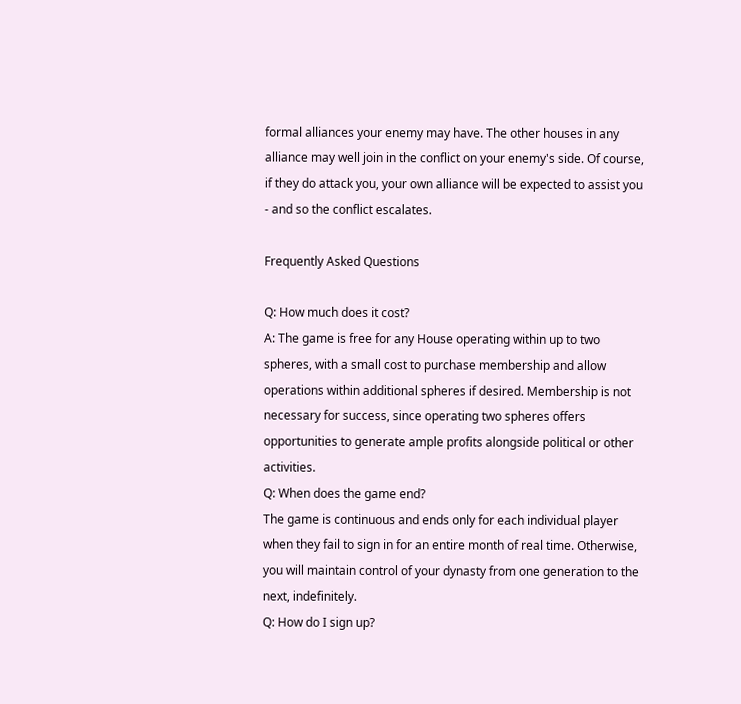formal alliances your enemy may have. The other houses in any alliance may well join in the conflict on your enemy's side. Of course, if they do attack you, your own alliance will be expected to assist you - and so the conflict escalates.

Frequently Asked Questions

Q: How much does it cost?
A: The game is free for any House operating within up to two spheres, with a small cost to purchase membership and allow operations within additional spheres if desired. Membership is not necessary for success, since operating two spheres offers opportunities to generate ample profits alongside political or other activities.
Q: When does the game end?
The game is continuous and ends only for each individual player when they fail to sign in for an entire month of real time. Otherwise, you will maintain control of your dynasty from one generation to the next, indefinitely.
Q: How do I sign up?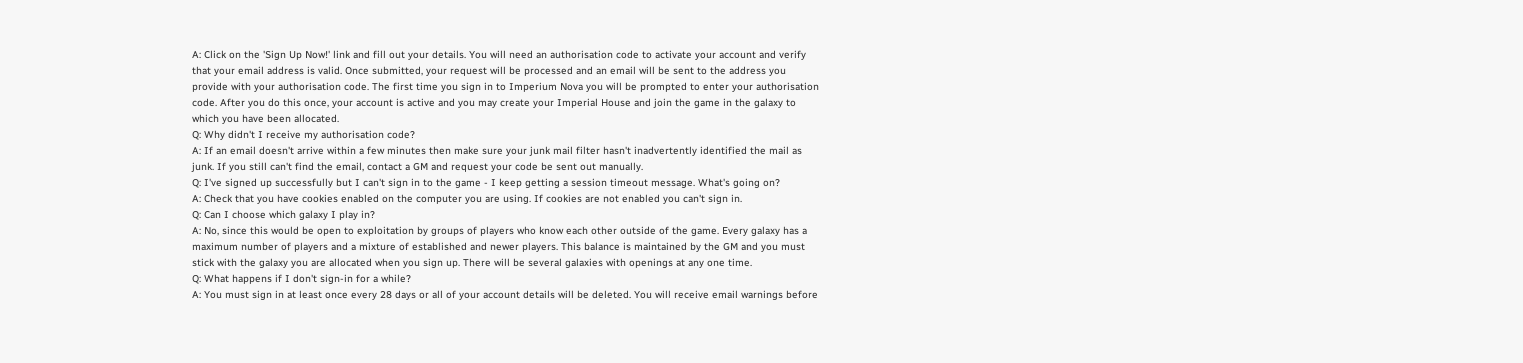A: Click on the 'Sign Up Now!' link and fill out your details. You will need an authorisation code to activate your account and verify that your email address is valid. Once submitted, your request will be processed and an email will be sent to the address you provide with your authorisation code. The first time you sign in to Imperium Nova you will be prompted to enter your authorisation code. After you do this once, your account is active and you may create your Imperial House and join the game in the galaxy to which you have been allocated.
Q: Why didn't I receive my authorisation code?
A: If an email doesn't arrive within a few minutes then make sure your junk mail filter hasn't inadvertently identified the mail as junk. If you still can't find the email, contact a GM and request your code be sent out manually.
Q: I've signed up successfully but I can't sign in to the game - I keep getting a session timeout message. What's going on?
A: Check that you have cookies enabled on the computer you are using. If cookies are not enabled you can't sign in.
Q: Can I choose which galaxy I play in?
A: No, since this would be open to exploitation by groups of players who know each other outside of the game. Every galaxy has a maximum number of players and a mixture of established and newer players. This balance is maintained by the GM and you must stick with the galaxy you are allocated when you sign up. There will be several galaxies with openings at any one time.
Q: What happens if I don't sign-in for a while?
A: You must sign in at least once every 28 days or all of your account details will be deleted. You will receive email warnings before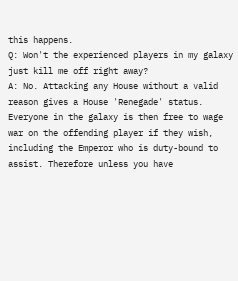this happens.
Q: Won't the experienced players in my galaxy just kill me off right away?
A: No. Attacking any House without a valid reason gives a House 'Renegade' status. Everyone in the galaxy is then free to wage war on the offending player if they wish, including the Emperor who is duty-bound to assist. Therefore unless you have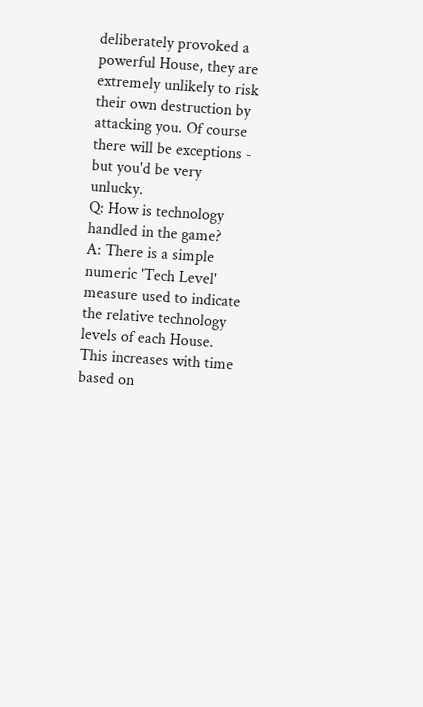deliberately provoked a powerful House, they are extremely unlikely to risk their own destruction by attacking you. Of course there will be exceptions - but you'd be very unlucky.
Q: How is technology handled in the game?
A: There is a simple numeric 'Tech Level' measure used to indicate the relative technology levels of each House. This increases with time based on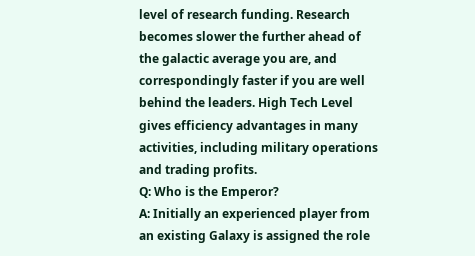level of research funding. Research becomes slower the further ahead of the galactic average you are, and correspondingly faster if you are well behind the leaders. High Tech Level gives efficiency advantages in many activities, including military operations and trading profits.
Q: Who is the Emperor?
A: Initially an experienced player from an existing Galaxy is assigned the role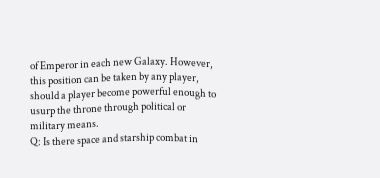of Emperor in each new Galaxy. However, this position can be taken by any player, should a player become powerful enough to usurp the throne through political or military means.
Q: Is there space and starship combat in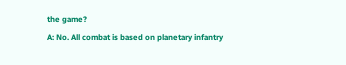the game?
A: No. All combat is based on planetary infantry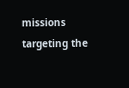missions targeting the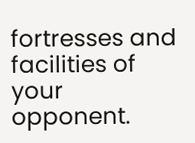fortresses and facilities of your opponent.